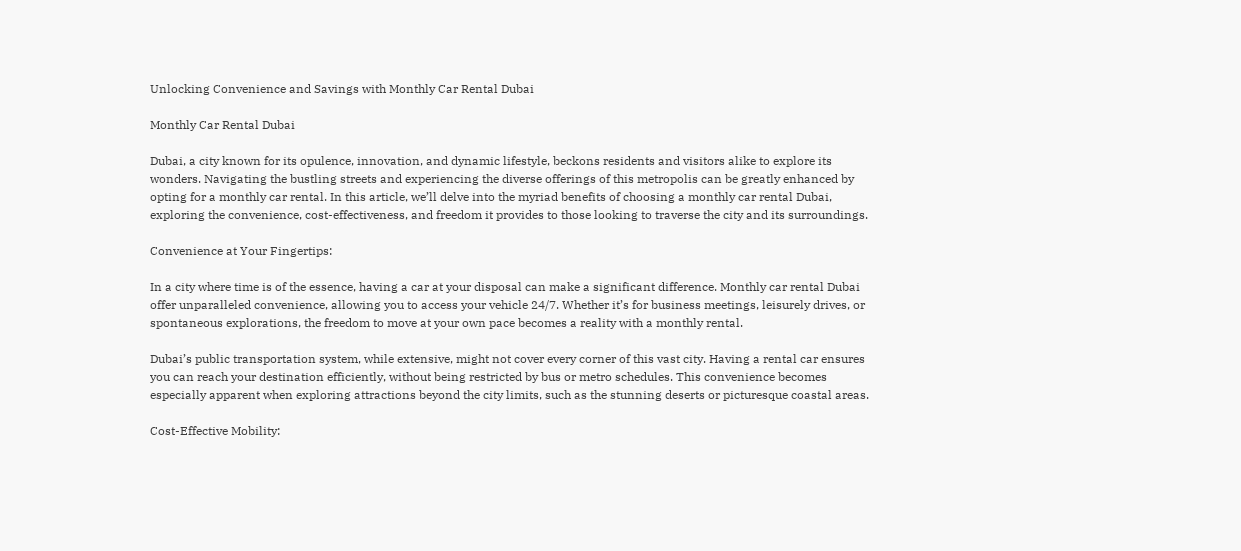Unlocking Convenience and Savings with Monthly Car Rental Dubai

Monthly Car Rental Dubai

Dubai, a city known for its opulence, innovation, and dynamic lifestyle, beckons residents and visitors alike to explore its wonders. Navigating the bustling streets and experiencing the diverse offerings of this metropolis can be greatly enhanced by opting for a monthly car rental. In this article, we’ll delve into the myriad benefits of choosing a monthly car rental Dubai, exploring the convenience, cost-effectiveness, and freedom it provides to those looking to traverse the city and its surroundings.

Convenience at Your Fingertips:

In a city where time is of the essence, having a car at your disposal can make a significant difference. Monthly car rental Dubai offer unparalleled convenience, allowing you to access your vehicle 24/7. Whether it’s for business meetings, leisurely drives, or spontaneous explorations, the freedom to move at your own pace becomes a reality with a monthly rental.

Dubai’s public transportation system, while extensive, might not cover every corner of this vast city. Having a rental car ensures you can reach your destination efficiently, without being restricted by bus or metro schedules. This convenience becomes especially apparent when exploring attractions beyond the city limits, such as the stunning deserts or picturesque coastal areas.

Cost-Effective Mobility: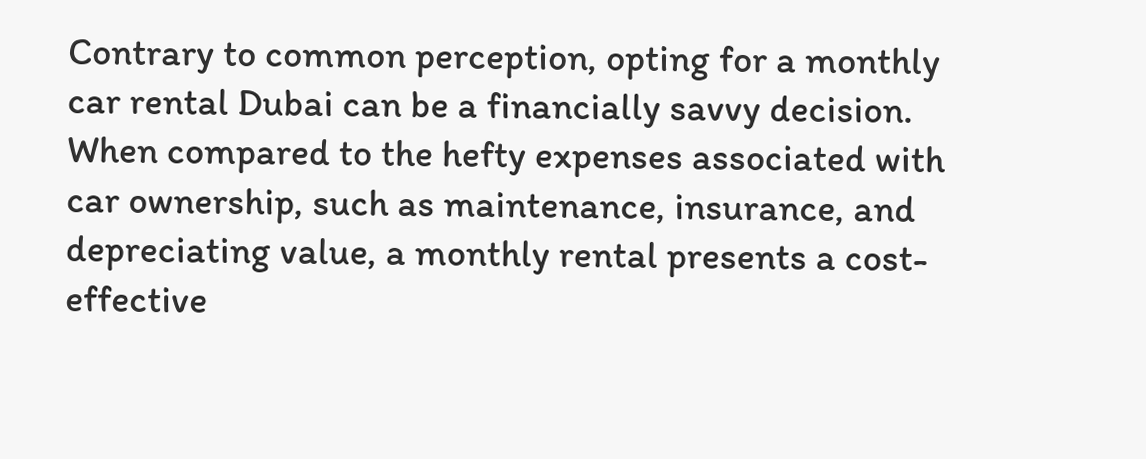Contrary to common perception, opting for a monthly car rental Dubai can be a financially savvy decision. When compared to the hefty expenses associated with car ownership, such as maintenance, insurance, and depreciating value, a monthly rental presents a cost-effective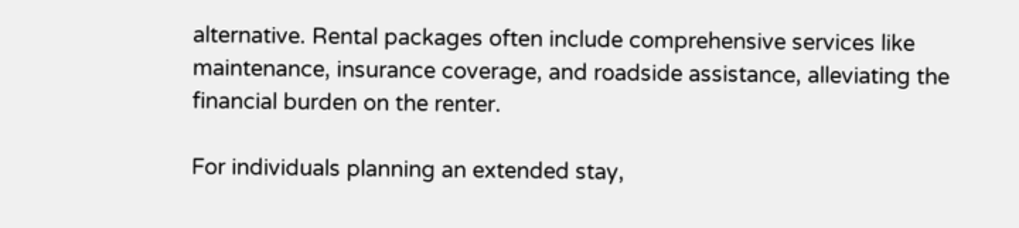alternative. Rental packages often include comprehensive services like maintenance, insurance coverage, and roadside assistance, alleviating the financial burden on the renter.

For individuals planning an extended stay,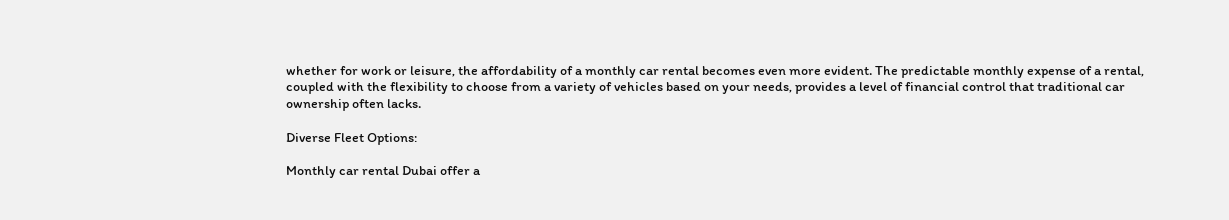whether for work or leisure, the affordability of a monthly car rental becomes even more evident. The predictable monthly expense of a rental, coupled with the flexibility to choose from a variety of vehicles based on your needs, provides a level of financial control that traditional car ownership often lacks.

Diverse Fleet Options:

Monthly car rental Dubai offer a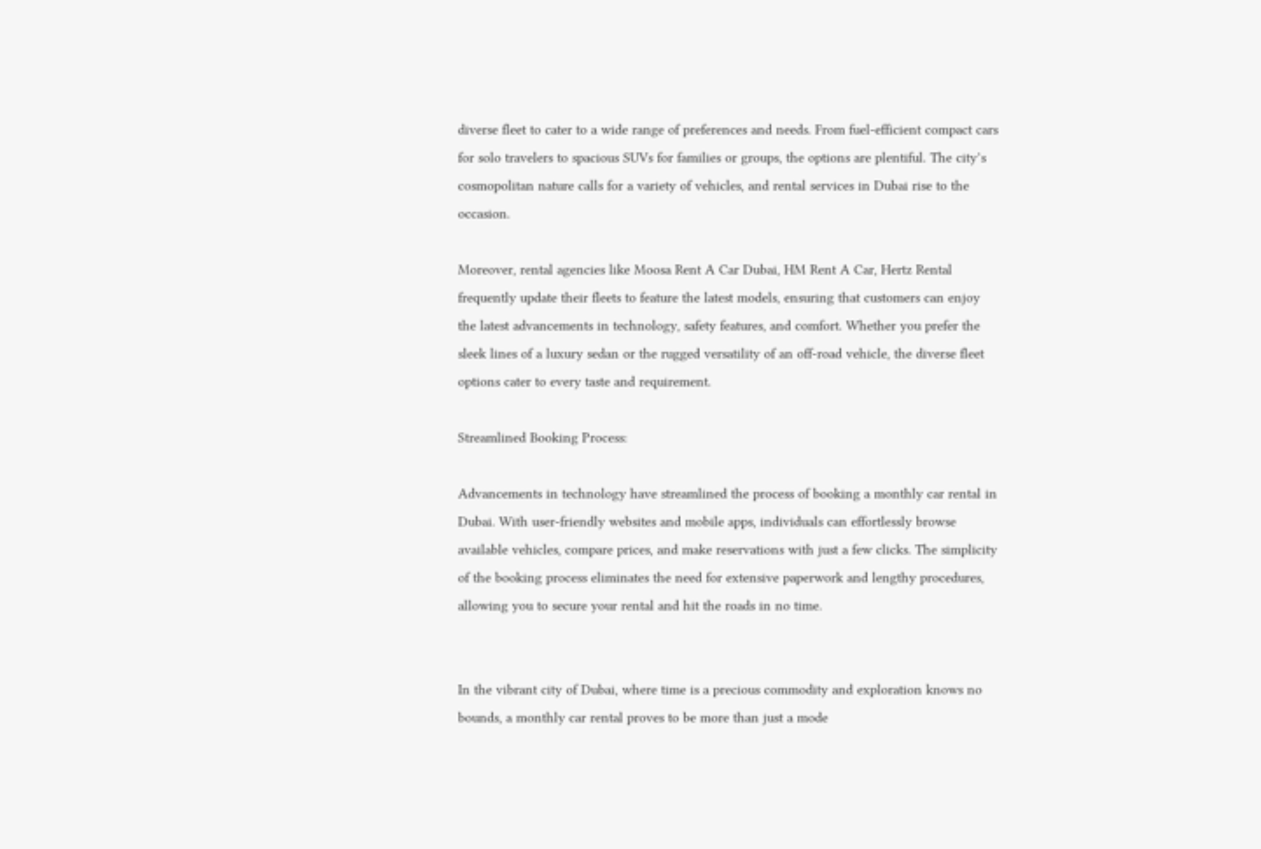diverse fleet to cater to a wide range of preferences and needs. From fuel-efficient compact cars for solo travelers to spacious SUVs for families or groups, the options are plentiful. The city’s cosmopolitan nature calls for a variety of vehicles, and rental services in Dubai rise to the occasion.

Moreover, rental agencies like Moosa Rent A Car Dubai, HM Rent A Car, Hertz Rental frequently update their fleets to feature the latest models, ensuring that customers can enjoy the latest advancements in technology, safety features, and comfort. Whether you prefer the sleek lines of a luxury sedan or the rugged versatility of an off-road vehicle, the diverse fleet options cater to every taste and requirement.

Streamlined Booking Process:

Advancements in technology have streamlined the process of booking a monthly car rental in Dubai. With user-friendly websites and mobile apps, individuals can effortlessly browse available vehicles, compare prices, and make reservations with just a few clicks. The simplicity of the booking process eliminates the need for extensive paperwork and lengthy procedures, allowing you to secure your rental and hit the roads in no time.


In the vibrant city of Dubai, where time is a precious commodity and exploration knows no bounds, a monthly car rental proves to be more than just a mode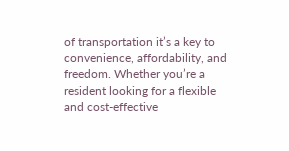of transportation it’s a key to convenience, affordability, and freedom. Whether you’re a resident looking for a flexible and cost-effective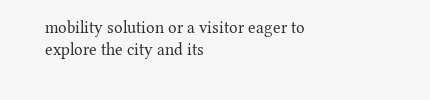mobility solution or a visitor eager to explore the city and its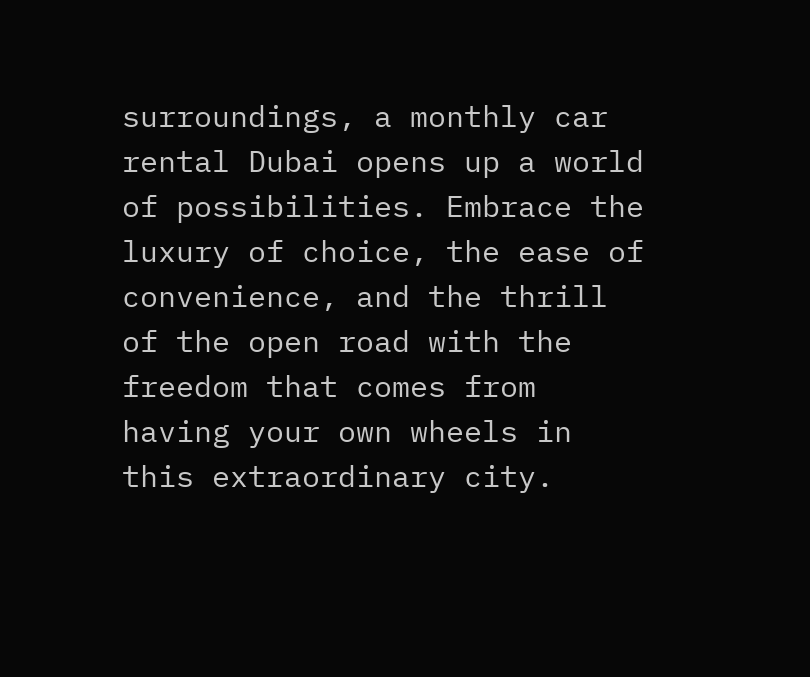surroundings, a monthly car rental Dubai opens up a world of possibilities. Embrace the luxury of choice, the ease of convenience, and the thrill of the open road with the freedom that comes from having your own wheels in this extraordinary city.